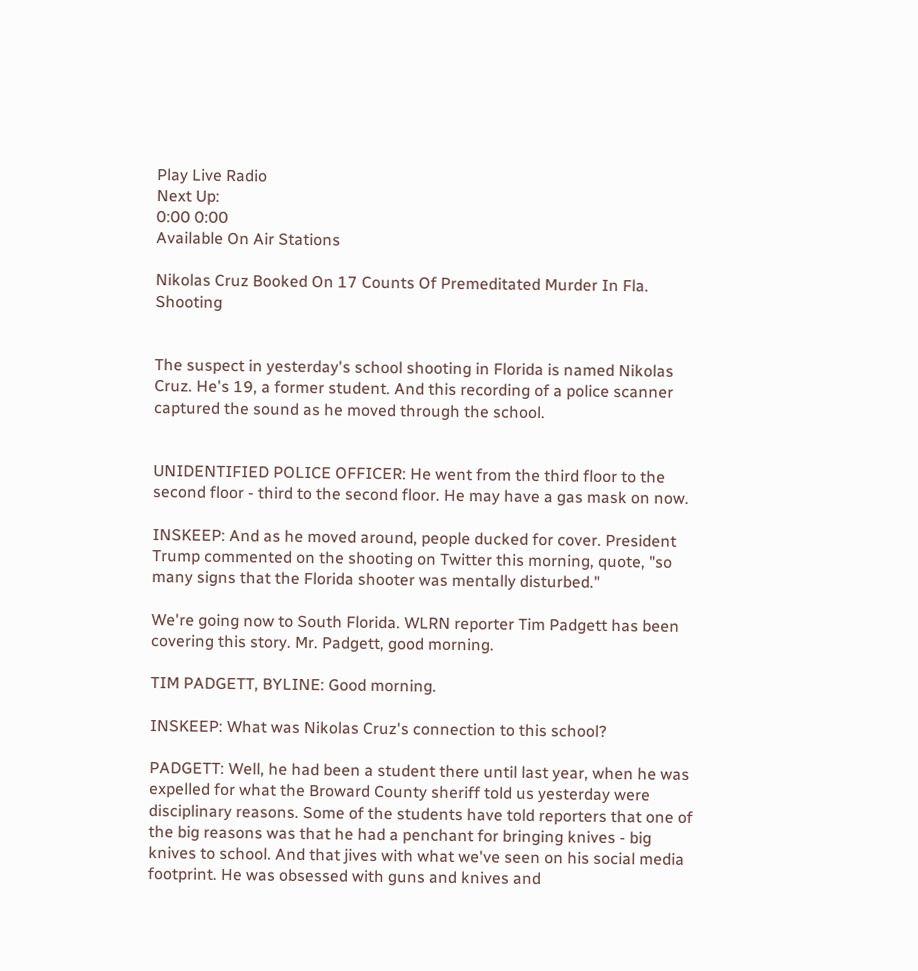Play Live Radio
Next Up:
0:00 0:00
Available On Air Stations

Nikolas Cruz Booked On 17 Counts Of Premeditated Murder In Fla. Shooting


The suspect in yesterday's school shooting in Florida is named Nikolas Cruz. He's 19, a former student. And this recording of a police scanner captured the sound as he moved through the school.


UNIDENTIFIED POLICE OFFICER: He went from the third floor to the second floor - third to the second floor. He may have a gas mask on now.

INSKEEP: And as he moved around, people ducked for cover. President Trump commented on the shooting on Twitter this morning, quote, "so many signs that the Florida shooter was mentally disturbed."

We're going now to South Florida. WLRN reporter Tim Padgett has been covering this story. Mr. Padgett, good morning.

TIM PADGETT, BYLINE: Good morning.

INSKEEP: What was Nikolas Cruz's connection to this school?

PADGETT: Well, he had been a student there until last year, when he was expelled for what the Broward County sheriff told us yesterday were disciplinary reasons. Some of the students have told reporters that one of the big reasons was that he had a penchant for bringing knives - big knives to school. And that jives with what we've seen on his social media footprint. He was obsessed with guns and knives and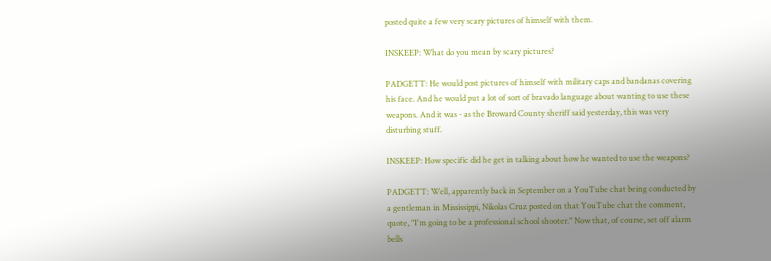posted quite a few very scary pictures of himself with them.

INSKEEP: What do you mean by scary pictures?

PADGETT: He would post pictures of himself with military caps and bandanas covering his face. And he would put a lot of sort of bravado language about wanting to use these weapons. And it was - as the Broward County sheriff said yesterday, this was very disturbing stuff.

INSKEEP: How specific did he get in talking about how he wanted to use the weapons?

PADGETT: Well, apparently back in September on a YouTube chat being conducted by a gentleman in Mississippi, Nikolas Cruz posted on that YouTube chat the comment, quote, "I'm going to be a professional school shooter." Now that, of course, set off alarm bells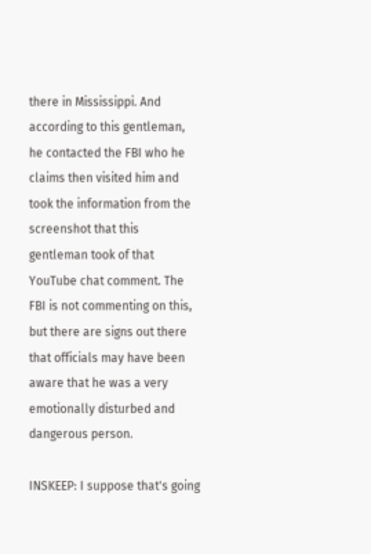there in Mississippi. And according to this gentleman, he contacted the FBI who he claims then visited him and took the information from the screenshot that this gentleman took of that YouTube chat comment. The FBI is not commenting on this, but there are signs out there that officials may have been aware that he was a very emotionally disturbed and dangerous person.

INSKEEP: I suppose that's going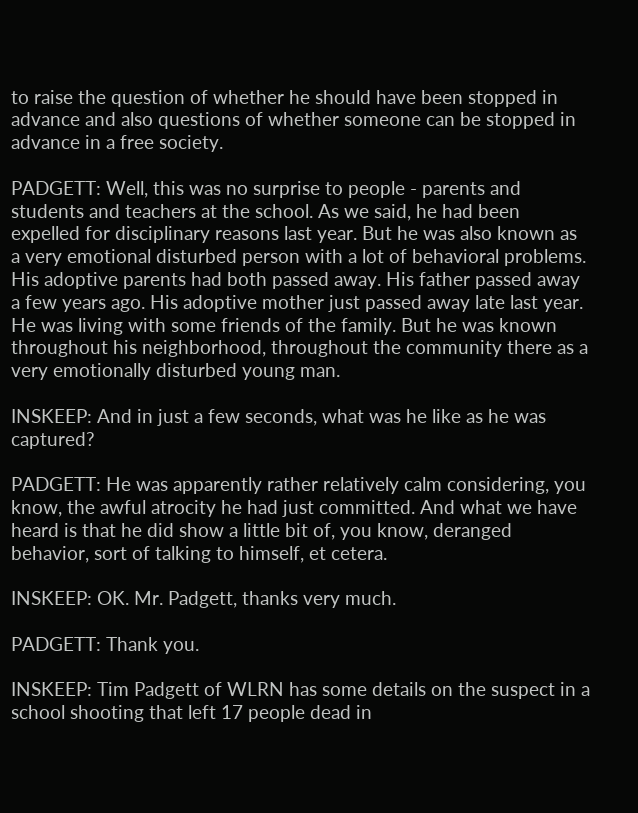to raise the question of whether he should have been stopped in advance and also questions of whether someone can be stopped in advance in a free society.

PADGETT: Well, this was no surprise to people - parents and students and teachers at the school. As we said, he had been expelled for disciplinary reasons last year. But he was also known as a very emotional disturbed person with a lot of behavioral problems. His adoptive parents had both passed away. His father passed away a few years ago. His adoptive mother just passed away late last year. He was living with some friends of the family. But he was known throughout his neighborhood, throughout the community there as a very emotionally disturbed young man.

INSKEEP: And in just a few seconds, what was he like as he was captured?

PADGETT: He was apparently rather relatively calm considering, you know, the awful atrocity he had just committed. And what we have heard is that he did show a little bit of, you know, deranged behavior, sort of talking to himself, et cetera.

INSKEEP: OK. Mr. Padgett, thanks very much.

PADGETT: Thank you.

INSKEEP: Tim Padgett of WLRN has some details on the suspect in a school shooting that left 17 people dead in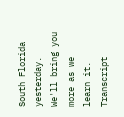South Florida yesterday. We'll bring you more as we learn it. Transcript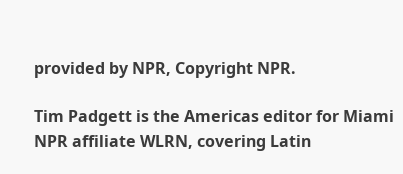provided by NPR, Copyright NPR.

Tim Padgett is the Americas editor for Miami NPR affiliate WLRN, covering Latin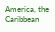America, the Caribbean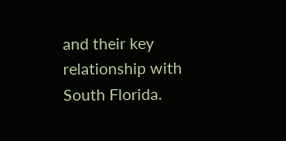and their key relationship with South Florida.